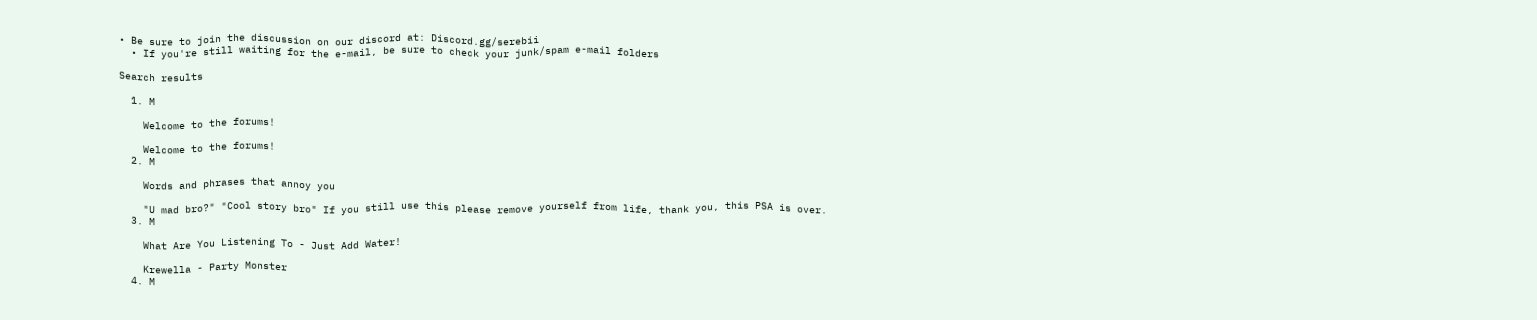• Be sure to join the discussion on our discord at: Discord.gg/serebii
  • If you're still waiting for the e-mail, be sure to check your junk/spam e-mail folders

Search results

  1. M

    Welcome to the forums!

    Welcome to the forums!
  2. M

    Words and phrases that annoy you

    "U mad bro?" "Cool story bro" If you still use this please remove yourself from life, thank you, this PSA is over.
  3. M

    What Are You Listening To - Just Add Water!

    Krewella - Party Monster
  4. M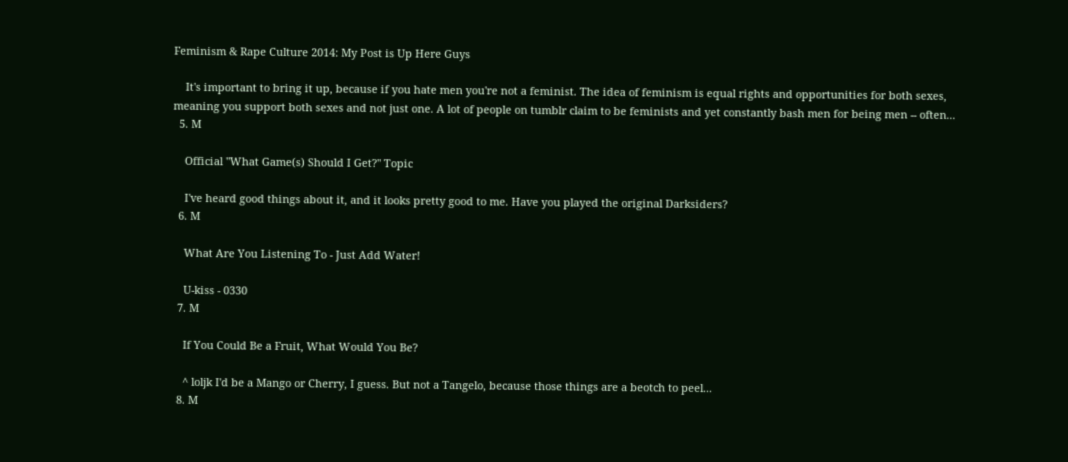Feminism & Rape Culture 2014: My Post is Up Here Guys

    It's important to bring it up, because if you hate men you're not a feminist. The idea of feminism is equal rights and opportunities for both sexes, meaning you support both sexes and not just one. A lot of people on tumblr claim to be feminists and yet constantly bash men for being men -- often...
  5. M

    Official "What Game(s) Should I Get?" Topic

    I've heard good things about it, and it looks pretty good to me. Have you played the original Darksiders?
  6. M

    What Are You Listening To - Just Add Water!

    U-kiss - 0330
  7. M

    If You Could Be a Fruit, What Would You Be?

    ^ loljk I'd be a Mango or Cherry, I guess. But not a Tangelo, because those things are a beotch to peel...
  8. M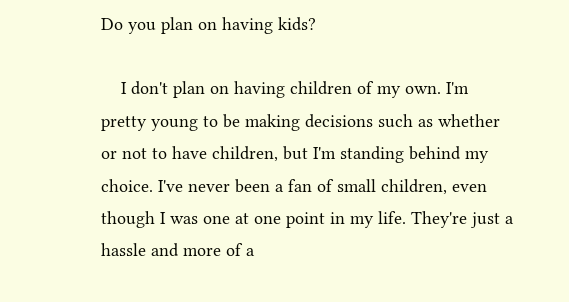Do you plan on having kids?

    I don't plan on having children of my own. I'm pretty young to be making decisions such as whether or not to have children, but I'm standing behind my choice. I've never been a fan of small children, even though I was one at one point in my life. They're just a hassle and more of a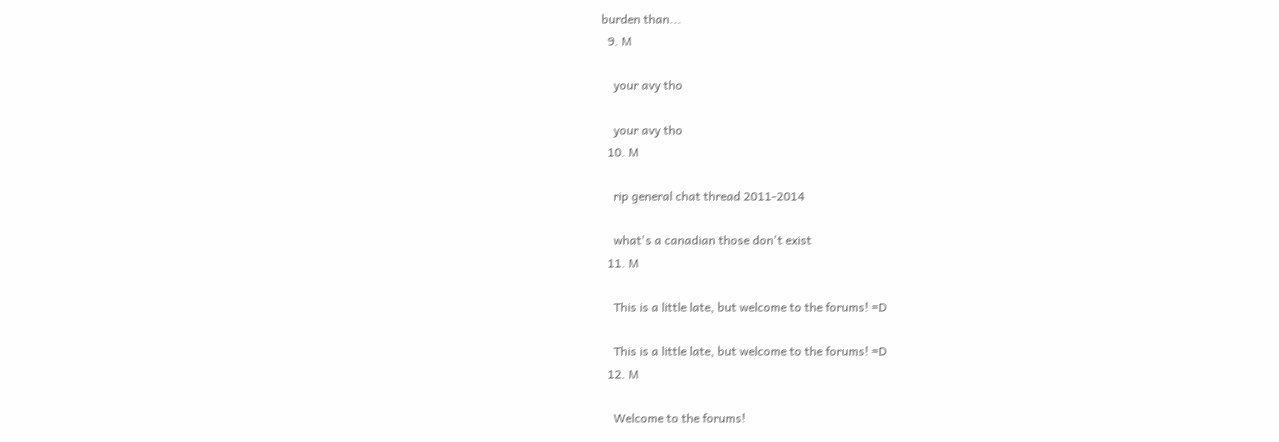burden than...
  9. M

    your avy tho

    your avy tho
  10. M

    rip general chat thread 2011-2014

    what's a canadian those don't exist
  11. M

    This is a little late, but welcome to the forums! =D

    This is a little late, but welcome to the forums! =D
  12. M

    Welcome to the forums!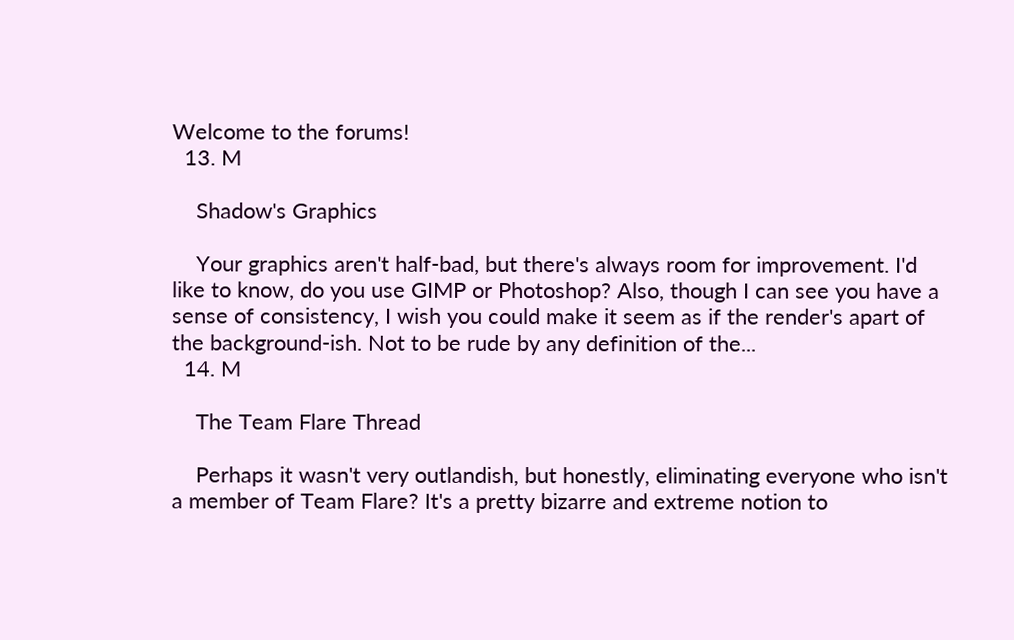Welcome to the forums!
  13. M

    Shadow's Graphics

    Your graphics aren't half-bad, but there's always room for improvement. I'd like to know, do you use GIMP or Photoshop? Also, though I can see you have a sense of consistency, I wish you could make it seem as if the render's apart of the background-ish. Not to be rude by any definition of the...
  14. M

    The Team Flare Thread

    Perhaps it wasn't very outlandish, but honestly, eliminating everyone who isn't a member of Team Flare? It's a pretty bizarre and extreme notion to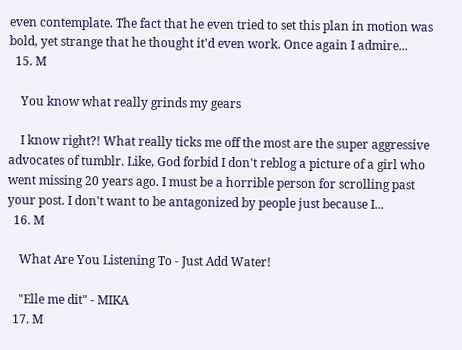even contemplate. The fact that he even tried to set this plan in motion was bold, yet strange that he thought it'd even work. Once again I admire...
  15. M

    You know what really grinds my gears

    I know right?! What really ticks me off the most are the super aggressive advocates of tumblr. Like, God forbid I don't reblog a picture of a girl who went missing 20 years ago. I must be a horrible person for scrolling past your post. I don't want to be antagonized by people just because I...
  16. M

    What Are You Listening To - Just Add Water!

    "Elle me dit" - MIKA
  17. M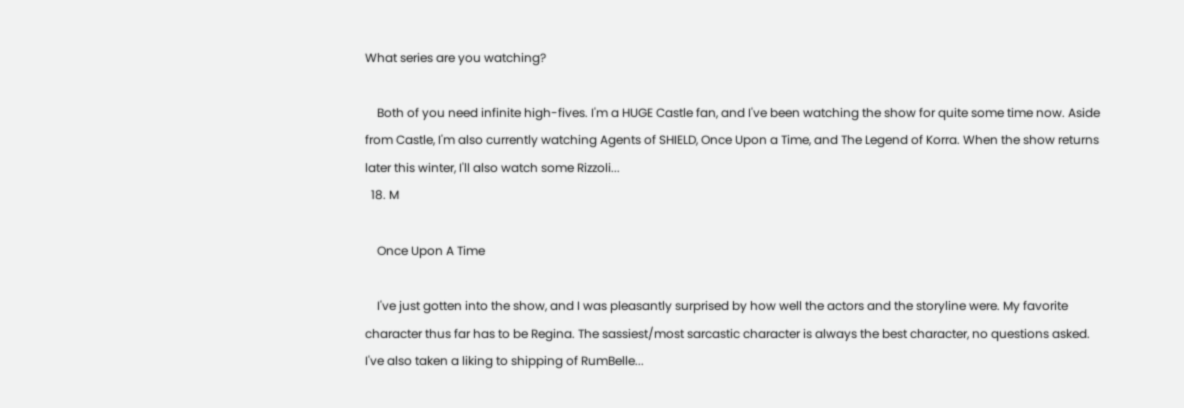What series are you watching?

    Both of you need infinite high-fives. I'm a HUGE Castle fan, and I've been watching the show for quite some time now. Aside from Castle, I'm also currently watching Agents of SHIELD, Once Upon a Time, and The Legend of Korra. When the show returns later this winter, I'll also watch some Rizzoli...
  18. M

    Once Upon A Time

    I've just gotten into the show, and I was pleasantly surprised by how well the actors and the storyline were. My favorite character thus far has to be Regina. The sassiest/most sarcastic character is always the best character, no questions asked. I've also taken a liking to shipping of RumBelle...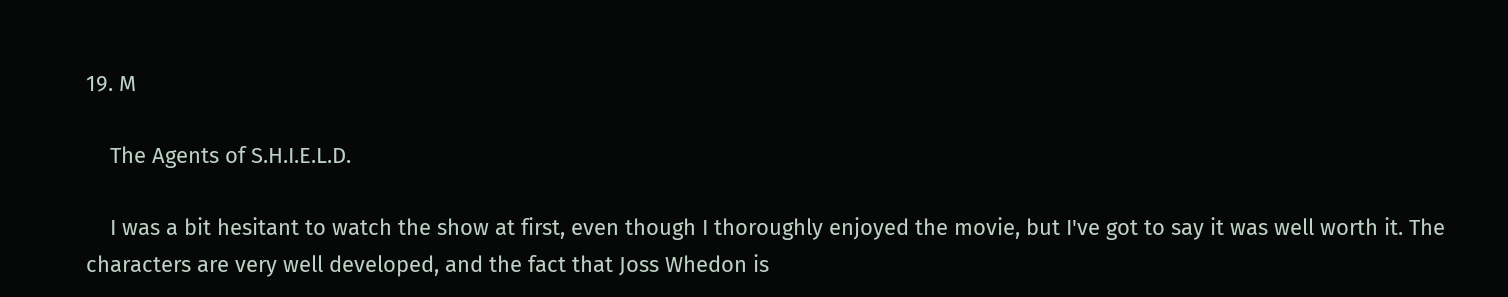19. M

    The Agents of S.H.I.E.L.D.

    I was a bit hesitant to watch the show at first, even though I thoroughly enjoyed the movie, but I've got to say it was well worth it. The characters are very well developed, and the fact that Joss Whedon is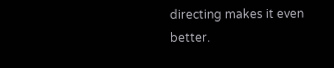directing makes it even better.